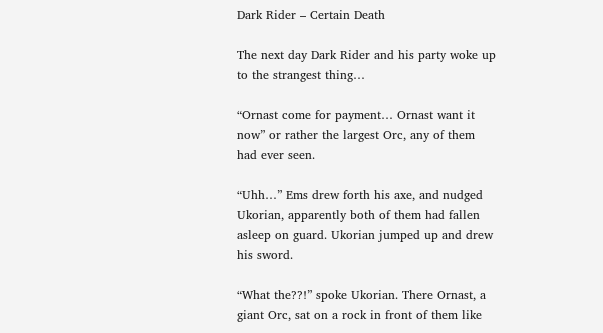Dark Rider – Certain Death

The next day Dark Rider and his party woke up to the strangest thing…

“Ornast come for payment… Ornast want it now” or rather the largest Orc, any of them had ever seen.

“Uhh…” Ems drew forth his axe, and nudged Ukorian, apparently both of them had fallen asleep on guard. Ukorian jumped up and drew his sword.

“What the??!” spoke Ukorian. There Ornast, a giant Orc, sat on a rock in front of them like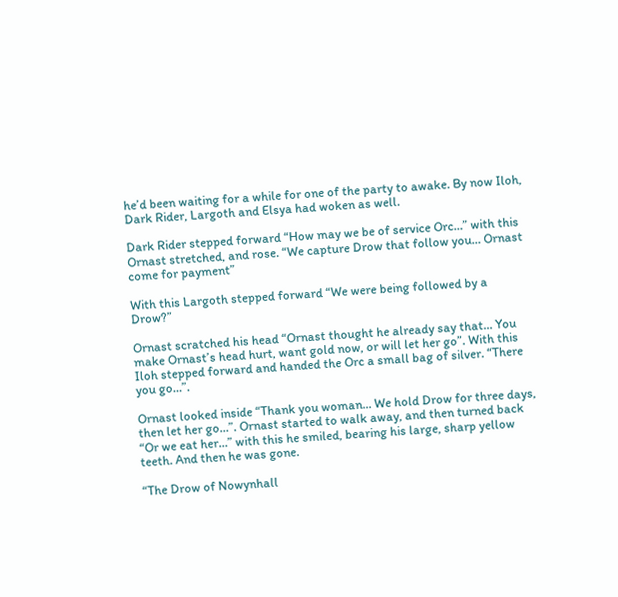he’d been waiting for a while for one of the party to awake. By now Iloh, Dark Rider, Largoth and Elsya had woken as well.

Dark Rider stepped forward “How may we be of service Orc…” with this Ornast stretched, and rose. “We capture Drow that follow you… Ornast come for payment”

With this Largoth stepped forward “We were being followed by a Drow?”

Ornast scratched his head “Ornast thought he already say that… You make Ornast’s head hurt, want gold now, or will let her go”. With this Iloh stepped forward and handed the Orc a small bag of silver. “There you go…”.

Ornast looked inside “Thank you woman… We hold Drow for three days, then let her go…”. Ornast started to walk away, and then turned back “Or we eat her…” with this he smiled, bearing his large, sharp yellow teeth. And then he was gone.

“The Drow of Nowynhall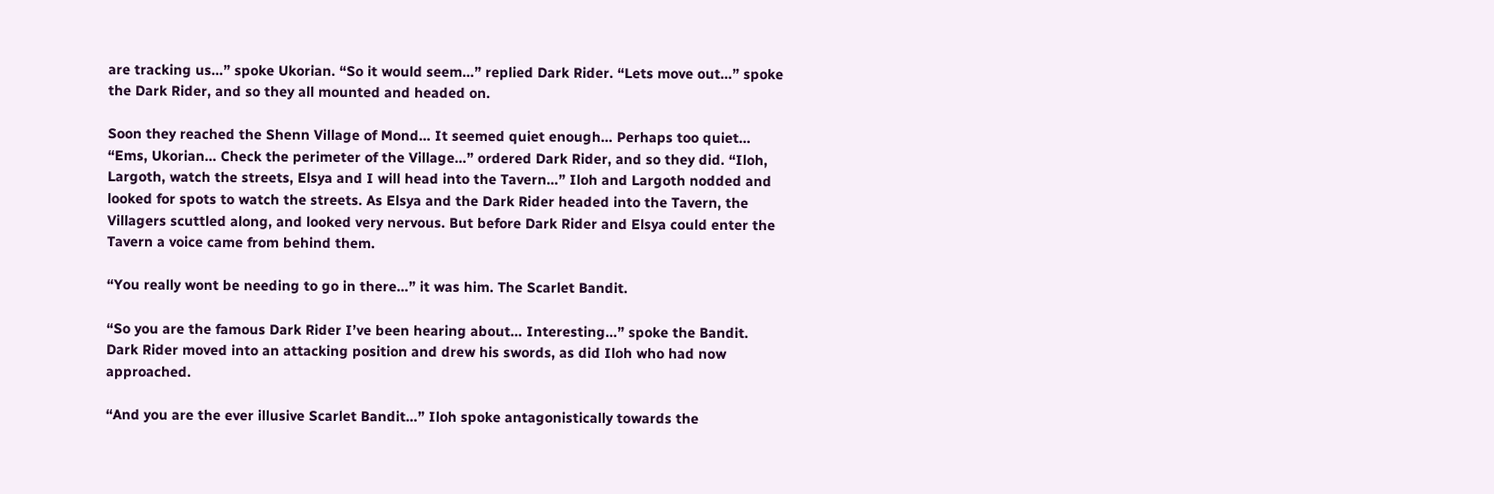are tracking us…” spoke Ukorian. “So it would seem…” replied Dark Rider. “Lets move out…” spoke the Dark Rider, and so they all mounted and headed on.

Soon they reached the Shenn Village of Mond… It seemed quiet enough… Perhaps too quiet… “Ems, Ukorian… Check the perimeter of the Village…” ordered Dark Rider, and so they did. “Iloh, Largoth, watch the streets, Elsya and I will head into the Tavern…” Iloh and Largoth nodded and looked for spots to watch the streets. As Elsya and the Dark Rider headed into the Tavern, the Villagers scuttled along, and looked very nervous. But before Dark Rider and Elsya could enter the Tavern a voice came from behind them.

“You really wont be needing to go in there…” it was him. The Scarlet Bandit.

“So you are the famous Dark Rider I’ve been hearing about… Interesting…” spoke the Bandit. Dark Rider moved into an attacking position and drew his swords, as did Iloh who had now approached.

“And you are the ever illusive Scarlet Bandit…” Iloh spoke antagonistically towards the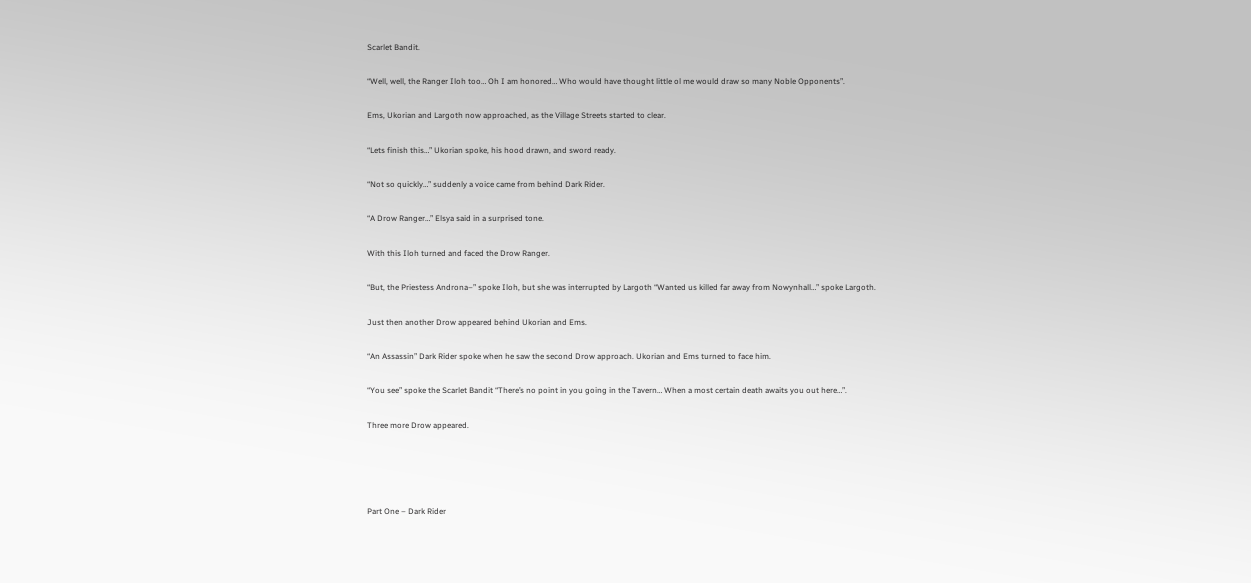Scarlet Bandit.

“Well, well, the Ranger Iloh too… Oh I am honored… Who would have thought little ol me would draw so many Noble Opponents”.

Ems, Ukorian and Largoth now approached, as the Village Streets started to clear.

“Lets finish this…” Ukorian spoke, his hood drawn, and sword ready.

“Not so quickly…” suddenly a voice came from behind Dark Rider.

“A Drow Ranger…” Elsya said in a surprised tone.

With this Iloh turned and faced the Drow Ranger.

“But, the Priestess Androna–” spoke Iloh, but she was interrupted by Largoth “Wanted us killed far away from Nowynhall…” spoke Largoth.

Just then another Drow appeared behind Ukorian and Ems.

“An Assassin” Dark Rider spoke when he saw the second Drow approach. Ukorian and Ems turned to face him.

“You see” spoke the Scarlet Bandit “There’s no point in you going in the Tavern… When a most certain death awaits you out here…”.

Three more Drow appeared.




Part One – Dark Rider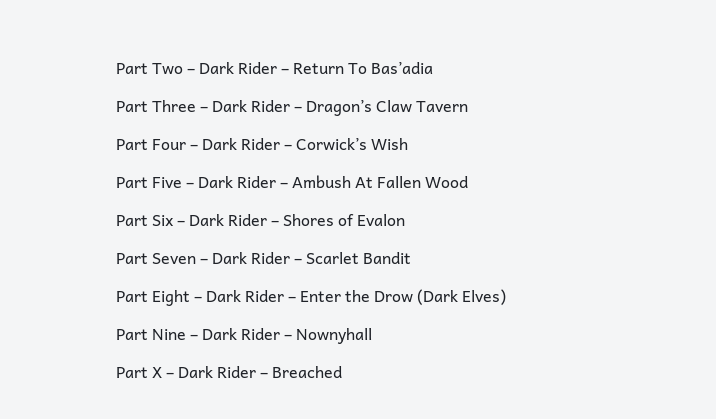Part Two – Dark Rider – Return To Bas’adia

Part Three – Dark Rider – Dragon’s Claw Tavern

Part Four – Dark Rider – Corwick’s Wish

Part Five – Dark Rider – Ambush At Fallen Wood

Part Six – Dark Rider – Shores of Evalon

Part Seven – Dark Rider – Scarlet Bandit

Part Eight – Dark Rider – Enter the Drow (Dark Elves)

Part Nine – Dark Rider – Nownyhall

Part X – Dark Rider – Breached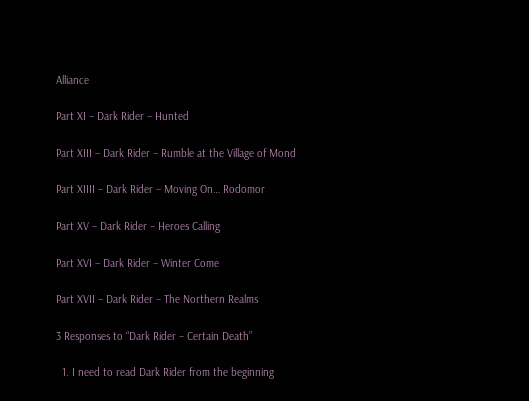Alliance

Part XI – Dark Rider – Hunted

Part XIII – Dark Rider – Rumble at the Village of Mond

Part XIIII – Dark Rider – Moving On… Rodomor

Part XV – Dark Rider – Heroes Calling

Part XVI – Dark Rider – Winter Come

Part XVII – Dark Rider – The Northern Realms

3 Responses to “Dark Rider – Certain Death”

  1. I need to read Dark Rider from the beginning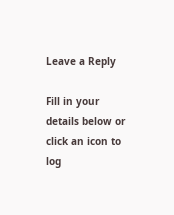Leave a Reply

Fill in your details below or click an icon to log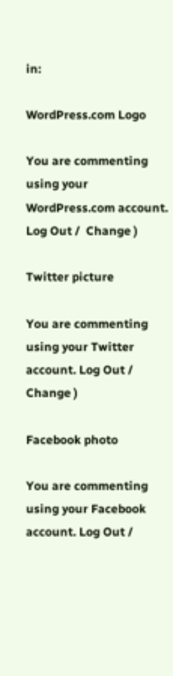in:

WordPress.com Logo

You are commenting using your WordPress.com account. Log Out /  Change )

Twitter picture

You are commenting using your Twitter account. Log Out /  Change )

Facebook photo

You are commenting using your Facebook account. Log Out /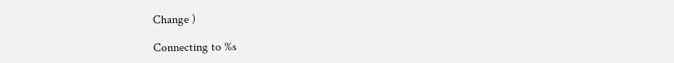Change )

Connecting to %s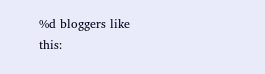%d bloggers like this: